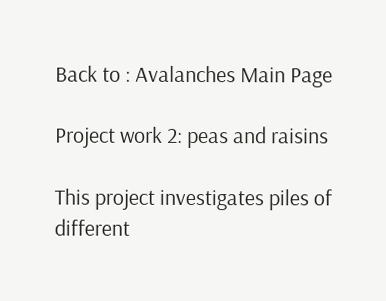Back to : Avalanches Main Page

Project work 2: peas and raisins

This project investigates piles of different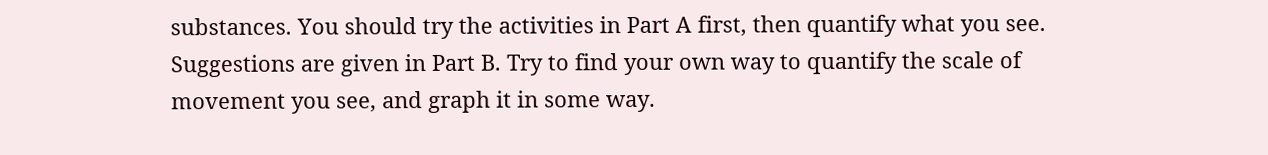substances. You should try the activities in Part A first, then quantify what you see. Suggestions are given in Part B. Try to find your own way to quantify the scale of movement you see, and graph it in some way.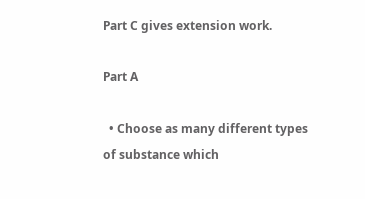Part C gives extension work.

Part A

  • Choose as many different types of substance which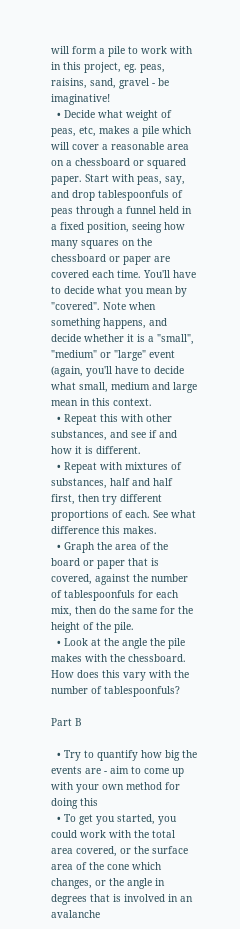will form a pile to work with in this project, eg. peas, raisins, sand, gravel - be imaginative!
  • Decide what weight of peas, etc, makes a pile which will cover a reasonable area on a chessboard or squared paper. Start with peas, say, and drop tablespoonfuls of peas through a funnel held in a fixed position, seeing how many squares on the chessboard or paper are covered each time. You'll have to decide what you mean by "covered". Note when something happens, and decide whether it is a "small", "medium" or "large" event (again, you'll have to decide what small, medium and large mean in this context.
  • Repeat this with other substances, and see if and how it is different.
  • Repeat with mixtures of substances, half and half first, then try different proportions of each. See what difference this makes.
  • Graph the area of the board or paper that is covered, against the number of tablespoonfuls for each mix, then do the same for the height of the pile.
  • Look at the angle the pile makes with the chessboard. How does this vary with the number of tablespoonfuls?

Part B

  • Try to quantify how big the events are - aim to come up with your own method for doing this
  • To get you started, you could work with the total area covered, or the surface area of the cone which changes, or the angle in degrees that is involved in an avalanche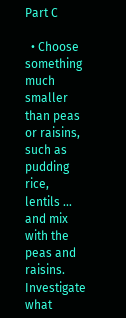Part C

  • Choose something much smaller than peas or raisins, such as pudding rice, lentils ... and mix with the peas and raisins. Investigate what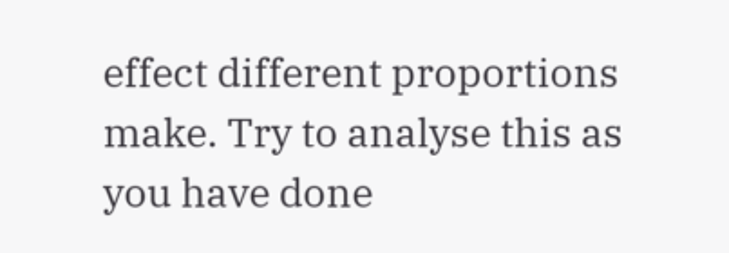effect different proportions make. Try to analyse this as you have done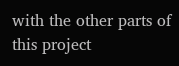with the other parts of this project